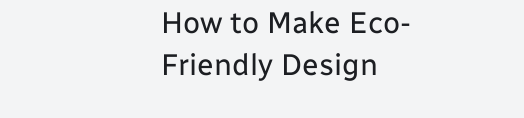How to Make Eco-Friendly Design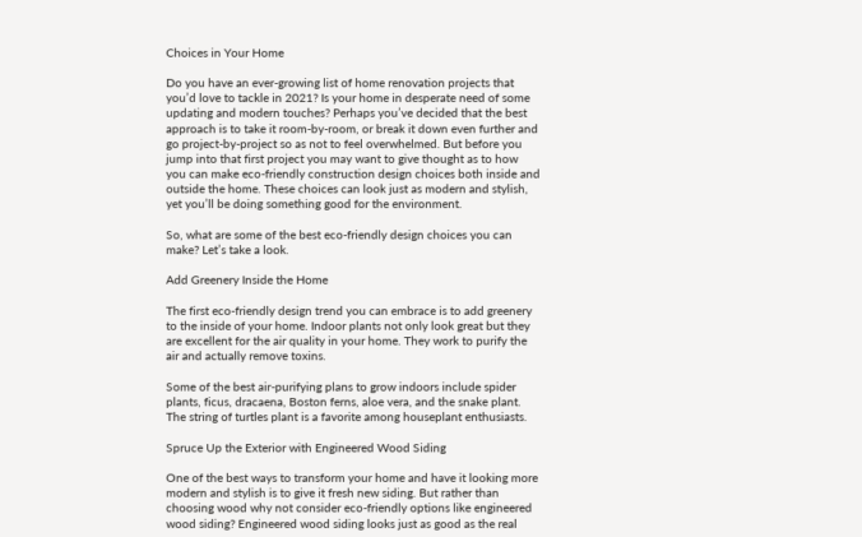Choices in Your Home

Do you have an ever-growing list of home renovation projects that you’d love to tackle in 2021? Is your home in desperate need of some updating and modern touches? Perhaps you’ve decided that the best approach is to take it room-by-room, or break it down even further and go project-by-project so as not to feel overwhelmed. But before you jump into that first project you may want to give thought as to how you can make eco-friendly construction design choices both inside and outside the home. These choices can look just as modern and stylish, yet you’ll be doing something good for the environment.

So, what are some of the best eco-friendly design choices you can make? Let’s take a look.

Add Greenery Inside the Home

The first eco-friendly design trend you can embrace is to add greenery to the inside of your home. Indoor plants not only look great but they are excellent for the air quality in your home. They work to purify the air and actually remove toxins.

Some of the best air-purifying plans to grow indoors include spider plants, ficus, dracaena, Boston ferns, aloe vera, and the snake plant. The string of turtles plant is a favorite among houseplant enthusiasts.

Spruce Up the Exterior with Engineered Wood Siding

One of the best ways to transform your home and have it looking more modern and stylish is to give it fresh new siding. But rather than choosing wood why not consider eco-friendly options like engineered wood siding? Engineered wood siding looks just as good as the real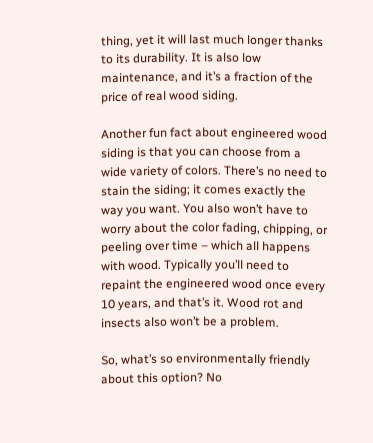thing, yet it will last much longer thanks to its durability. It is also low maintenance, and it’s a fraction of the price of real wood siding.

Another fun fact about engineered wood siding is that you can choose from a wide variety of colors. There’s no need to stain the siding; it comes exactly the way you want. You also won’t have to worry about the color fading, chipping, or peeling over time – which all happens with wood. Typically you’ll need to repaint the engineered wood once every 10 years, and that’s it. Wood rot and insects also won’t be a problem.

So, what’s so environmentally friendly about this option? No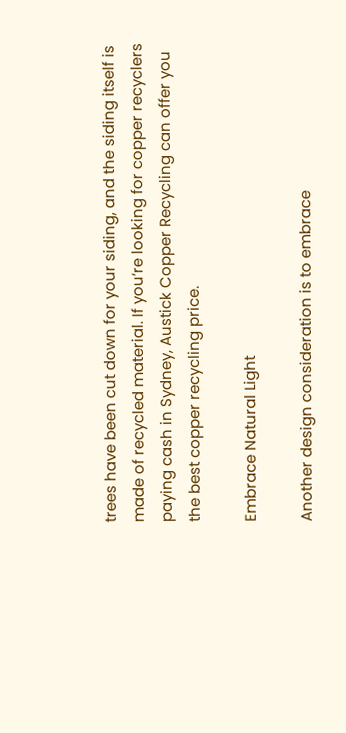trees have been cut down for your siding, and the siding itself is made of recycled material. If you’re looking for copper recyclers paying cash in Sydney, Austick Copper Recycling can offer you the best copper recycling price.

Embrace Natural Light

Another design consideration is to embrace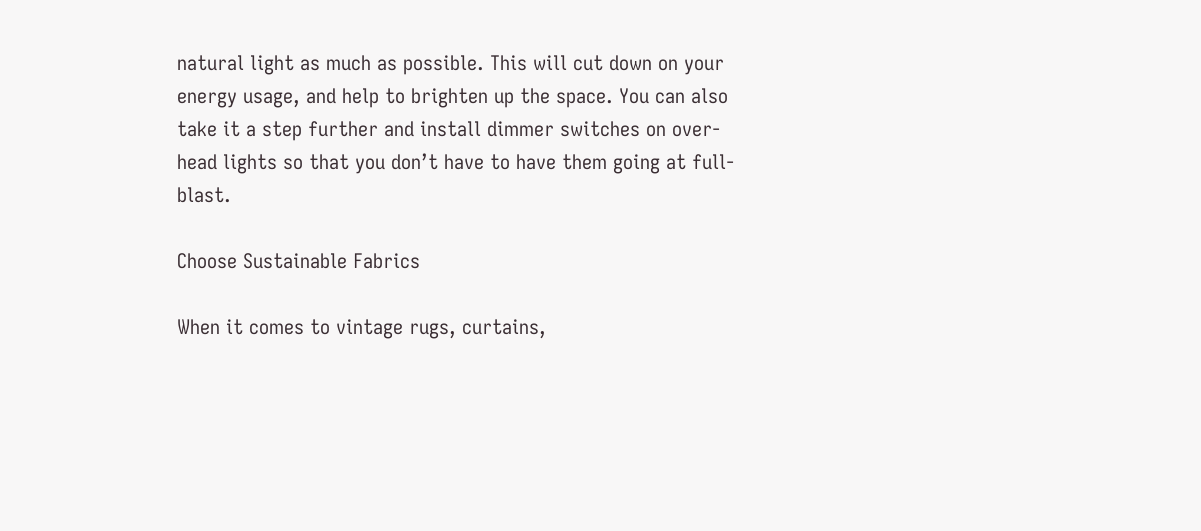natural light as much as possible. This will cut down on your energy usage, and help to brighten up the space. You can also take it a step further and install dimmer switches on over-head lights so that you don’t have to have them going at full-blast.

Choose Sustainable Fabrics

When it comes to vintage rugs, curtains,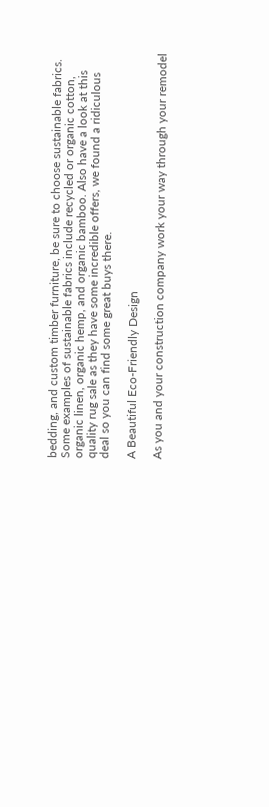bedding, and custom timber furniture, be sure to choose sustainable fabrics. Some examples of sustainable fabrics include recycled or organic cotton, organic linen, organic hemp, and organic bamboo. Also have a look at this quality rug sale as they have some incredible offers, we found a ridiculous deal so you can find some great buys there.

A Beautiful Eco-Friendly Design

As you and your construction company work your way through your remodel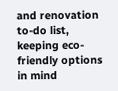and renovation to-do list, keeping eco-friendly options in mind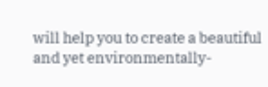will help you to create a beautiful and yet environmentally-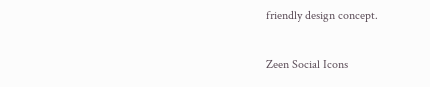friendly design concept.

Zeen Social Icons